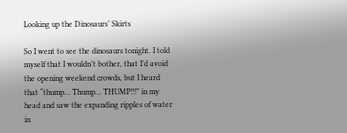Looking up the Dinosaurs’ Skirts

So I went to see the dinosaurs tonight. I told myself that I wouldn’t bother, that I’d avoid the opening weekend crowds, but I heard that “thump… Thump… THUMP!!!” in my head and saw the expanding ripples of water in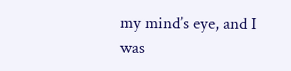my mind’s eye, and I was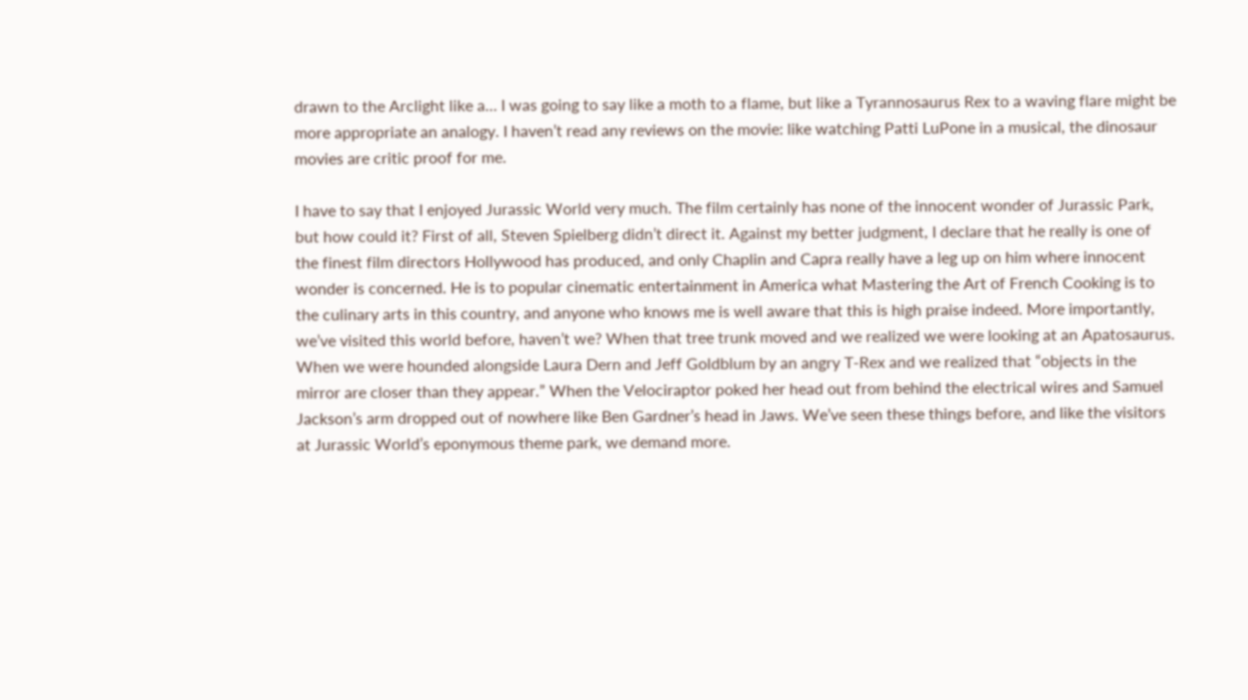drawn to the Arclight like a… I was going to say like a moth to a flame, but like a Tyrannosaurus Rex to a waving flare might be more appropriate an analogy. I haven’t read any reviews on the movie: like watching Patti LuPone in a musical, the dinosaur movies are critic proof for me.

I have to say that I enjoyed Jurassic World very much. The film certainly has none of the innocent wonder of Jurassic Park, but how could it? First of all, Steven Spielberg didn’t direct it. Against my better judgment, I declare that he really is one of the finest film directors Hollywood has produced, and only Chaplin and Capra really have a leg up on him where innocent wonder is concerned. He is to popular cinematic entertainment in America what Mastering the Art of French Cooking is to the culinary arts in this country, and anyone who knows me is well aware that this is high praise indeed. More importantly, we’ve visited this world before, haven’t we? When that tree trunk moved and we realized we were looking at an Apatosaurus. When we were hounded alongside Laura Dern and Jeff Goldblum by an angry T-Rex and we realized that “objects in the mirror are closer than they appear.” When the Velociraptor poked her head out from behind the electrical wires and Samuel Jackson’s arm dropped out of nowhere like Ben Gardner’s head in Jaws. We’ve seen these things before, and like the visitors at Jurassic World’s eponymous theme park, we demand more.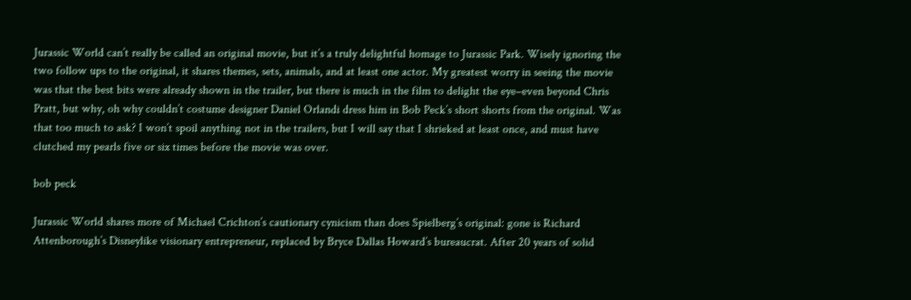Jurassic World can’t really be called an original movie, but it’s a truly delightful homage to Jurassic Park. Wisely ignoring the two follow ups to the original, it shares themes, sets, animals, and at least one actor. My greatest worry in seeing the movie was that the best bits were already shown in the trailer, but there is much in the film to delight the eye–even beyond Chris Pratt, but why, oh why couldn’t costume designer Daniel Orlandi dress him in Bob Peck’s short shorts from the original. Was that too much to ask? I won’t spoil anything not in the trailers, but I will say that I shrieked at least once, and must have clutched my pearls five or six times before the movie was over.

bob peck

Jurassic World shares more of Michael Crichton’s cautionary cynicism than does Spielberg’s original: gone is Richard Attenborough’s Disneylike visionary entrepreneur, replaced by Bryce Dallas Howard’s bureaucrat. After 20 years of solid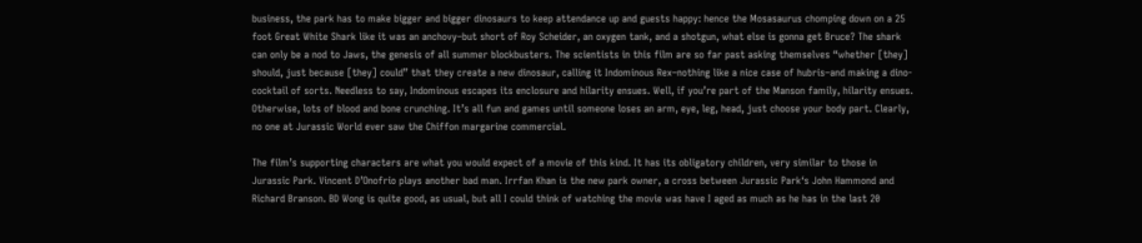business, the park has to make bigger and bigger dinosaurs to keep attendance up and guests happy: hence the Mosasaurus chomping down on a 25 foot Great White Shark like it was an anchovy–but short of Roy Scheider, an oxygen tank, and a shotgun, what else is gonna get Bruce? The shark can only be a nod to Jaws, the genesis of all summer blockbusters. The scientists in this film are so far past asking themselves “whether [they] should, just because [they] could” that they create a new dinosaur, calling it Indominous Rex–nothing like a nice case of hubris–and making a dino-cocktail of sorts. Needless to say, Indominous escapes its enclosure and hilarity ensues. Well, if you’re part of the Manson family, hilarity ensues. Otherwise, lots of blood and bone crunching. It’s all fun and games until someone loses an arm, eye, leg, head, just choose your body part. Clearly, no one at Jurassic World ever saw the Chiffon margarine commercial.

The film’s supporting characters are what you would expect of a movie of this kind. It has its obligatory children, very similar to those in Jurassic Park. Vincent D’Onofrio plays another bad man. Irrfan Khan is the new park owner, a cross between Jurassic Park‘s John Hammond and Richard Branson. BD Wong is quite good, as usual, but all I could think of watching the movie was have I aged as much as he has in the last 20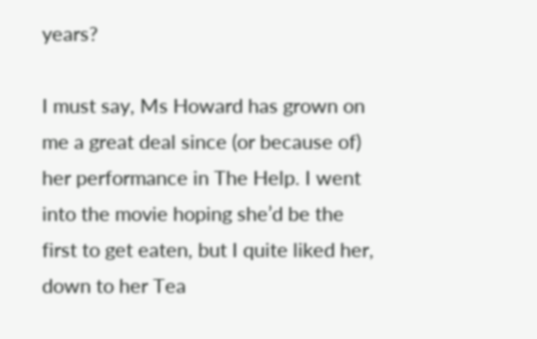years?

I must say, Ms Howard has grown on me a great deal since (or because of) her performance in The Help. I went into the movie hoping she’d be the first to get eaten, but I quite liked her, down to her Tea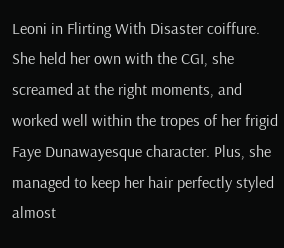Leoni in Flirting With Disaster coiffure. She held her own with the CGI, she screamed at the right moments, and worked well within the tropes of her frigid Faye Dunawayesque character. Plus, she managed to keep her hair perfectly styled almost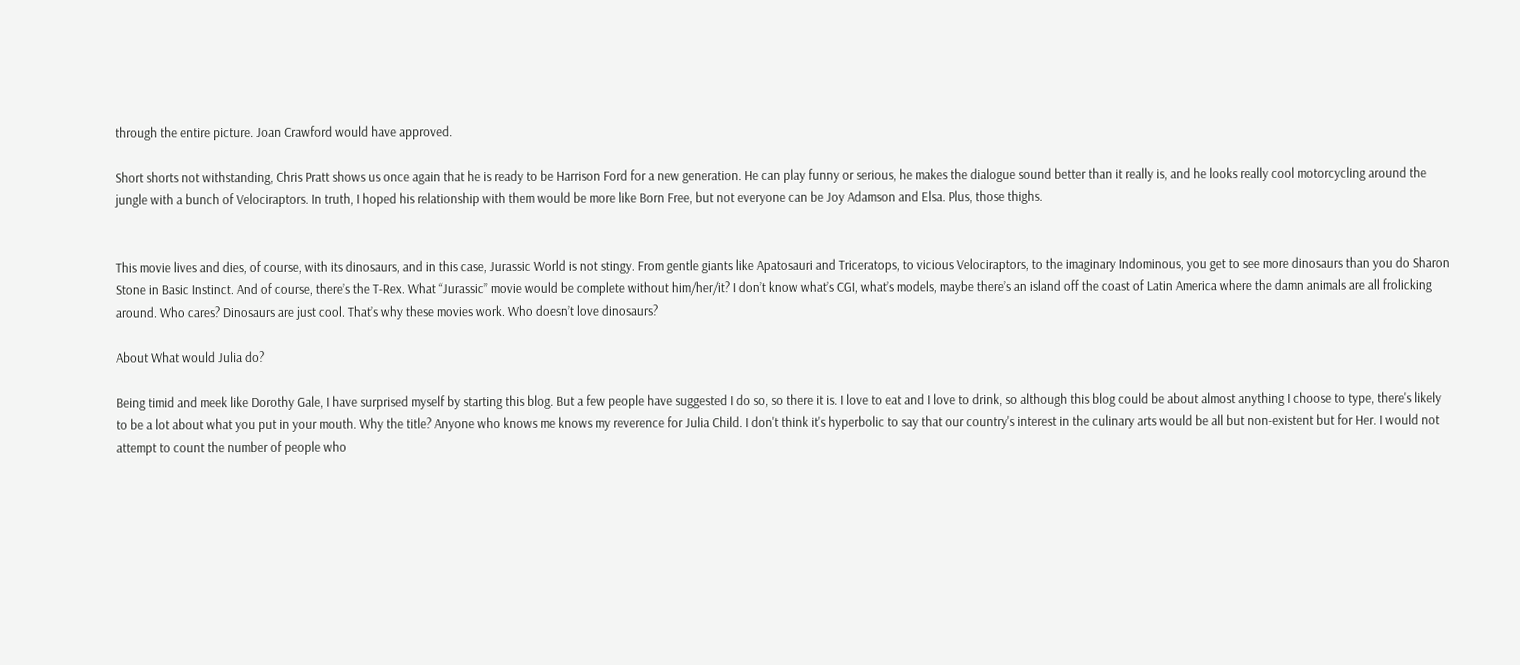through the entire picture. Joan Crawford would have approved.

Short shorts not withstanding, Chris Pratt shows us once again that he is ready to be Harrison Ford for a new generation. He can play funny or serious, he makes the dialogue sound better than it really is, and he looks really cool motorcycling around the jungle with a bunch of Velociraptors. In truth, I hoped his relationship with them would be more like Born Free, but not everyone can be Joy Adamson and Elsa. Plus, those thighs.


This movie lives and dies, of course, with its dinosaurs, and in this case, Jurassic World is not stingy. From gentle giants like Apatosauri and Triceratops, to vicious Velociraptors, to the imaginary Indominous, you get to see more dinosaurs than you do Sharon Stone in Basic Instinct. And of course, there’s the T-Rex. What “Jurassic” movie would be complete without him/her/it? I don’t know what’s CGI, what’s models, maybe there’s an island off the coast of Latin America where the damn animals are all frolicking around. Who cares? Dinosaurs are just cool. That’s why these movies work. Who doesn’t love dinosaurs?

About What would Julia do?

Being timid and meek like Dorothy Gale, I have surprised myself by starting this blog. But a few people have suggested I do so, so there it is. I love to eat and I love to drink, so although this blog could be about almost anything I choose to type, there's likely to be a lot about what you put in your mouth. Why the title? Anyone who knows me knows my reverence for Julia Child. I don't think it's hyperbolic to say that our country's interest in the culinary arts would be all but non-existent but for Her. I would not attempt to count the number of people who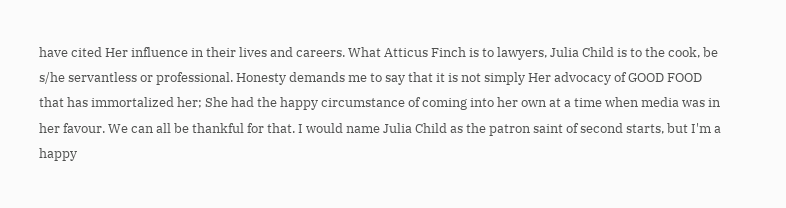have cited Her influence in their lives and careers. What Atticus Finch is to lawyers, Julia Child is to the cook, be s/he servantless or professional. Honesty demands me to say that it is not simply Her advocacy of GOOD FOOD that has immortalized her; She had the happy circumstance of coming into her own at a time when media was in her favour. We can all be thankful for that. I would name Julia Child as the patron saint of second starts, but I'm a happy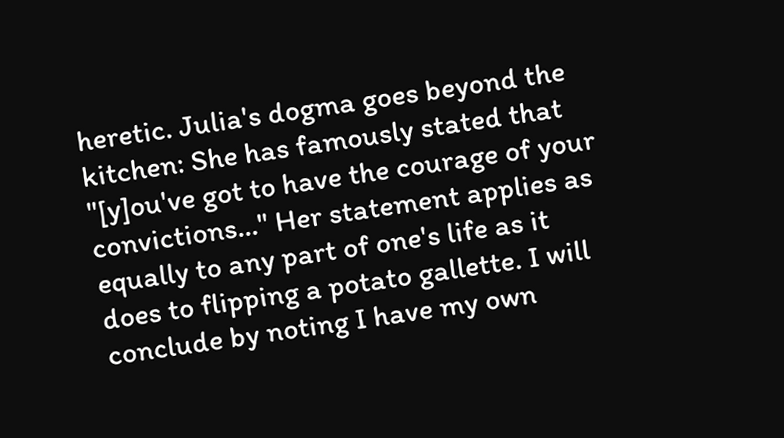heretic. Julia's dogma goes beyond the kitchen: She has famously stated that "[y]ou've got to have the courage of your convictions..." Her statement applies as equally to any part of one's life as it does to flipping a potato gallette. I will conclude by noting I have my own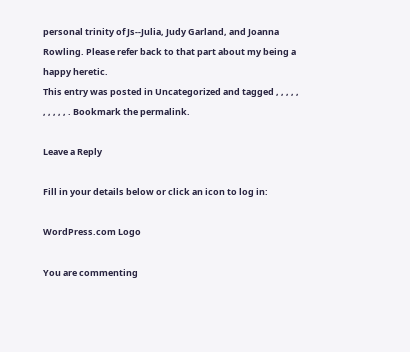personal trinity of Js--Julia, Judy Garland, and Joanna Rowling. Please refer back to that part about my being a happy heretic.
This entry was posted in Uncategorized and tagged , , , , , , , , , , . Bookmark the permalink.

Leave a Reply

Fill in your details below or click an icon to log in:

WordPress.com Logo

You are commenting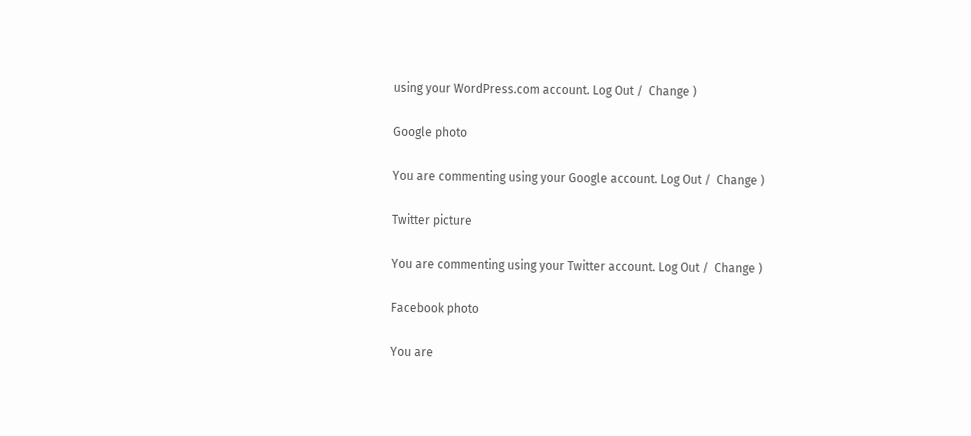using your WordPress.com account. Log Out /  Change )

Google photo

You are commenting using your Google account. Log Out /  Change )

Twitter picture

You are commenting using your Twitter account. Log Out /  Change )

Facebook photo

You are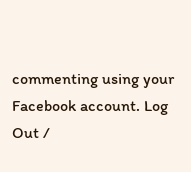commenting using your Facebook account. Log Out /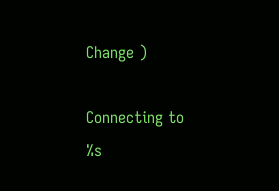Change )

Connecting to %s